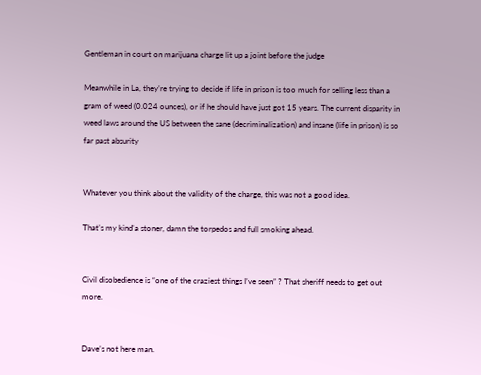Gentleman in court on marijuana charge lit up a joint before the judge

Meanwhile in La, they’re trying to decide if life in prison is too much for selling less than a gram of weed (0.024 ounces), or if he should have just got 15 years. The current disparity in weed laws around the US between the sane (decriminalization) and insane (life in prison) is so far past absurity


Whatever you think about the validity of the charge, this was not a good idea.

That’s my kind’a stoner, damn the torpedos and full smoking ahead.


Civil disobedience is “one of the craziest things I’ve seen” ? That sheriff needs to get out more.


Dave’s not here man.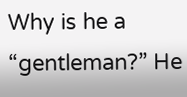Why is he a “gentleman?” He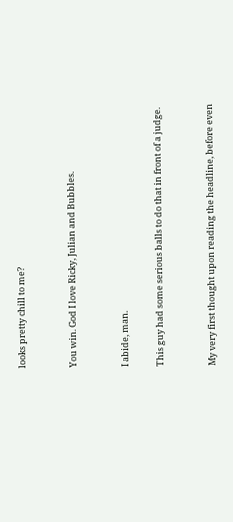looks pretty chill to me?


You win. God I love Ricky, Julian and Bubbles.


I abide, man.

This guy had some serious balls to do that in front of a judge.


My very first thought upon reading the headline, before even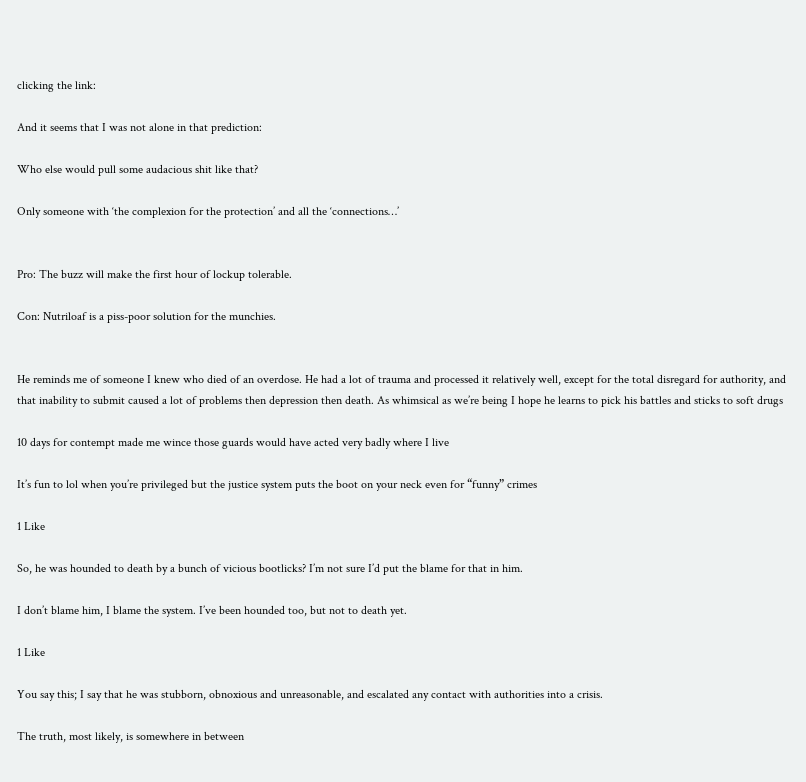clicking the link:

And it seems that I was not alone in that prediction:

Who else would pull some audacious shit like that?

Only someone with ‘the complexion for the protection’ and all the ‘connections…’


Pro: The buzz will make the first hour of lockup tolerable.

Con: Nutriloaf is a piss-poor solution for the munchies.


He reminds me of someone I knew who died of an overdose. He had a lot of trauma and processed it relatively well, except for the total disregard for authority, and that inability to submit caused a lot of problems then depression then death. As whimsical as we’re being I hope he learns to pick his battles and sticks to soft drugs

10 days for contempt made me wince those guards would have acted very badly where I live

It’s fun to lol when you’re privileged but the justice system puts the boot on your neck even for “funny” crimes

1 Like

So, he was hounded to death by a bunch of vicious bootlicks? I’m not sure I’d put the blame for that in him.

I don’t blame him, I blame the system. I’ve been hounded too, but not to death yet.

1 Like

You say this; I say that he was stubborn, obnoxious and unreasonable, and escalated any contact with authorities into a crisis.

The truth, most likely, is somewhere in between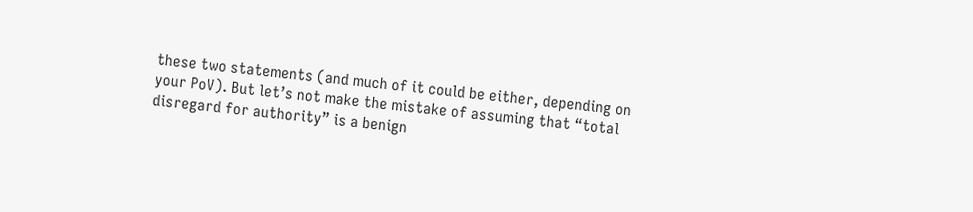these two statements (and much of it could be either, depending on your PoV). But let’s not make the mistake of assuming that “total disregard for authority” is a benign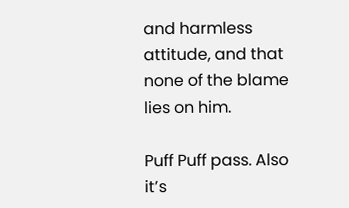and harmless attitude, and that none of the blame lies on him.

Puff Puff pass. Also it’s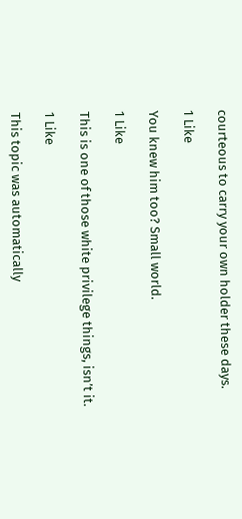courteous to carry your own holder these days.

1 Like

You knew him too? Small world.

1 Like

This is one of those white privilege things, isn’t it.

1 Like

This topic was automatically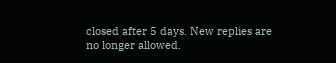closed after 5 days. New replies are no longer allowed.